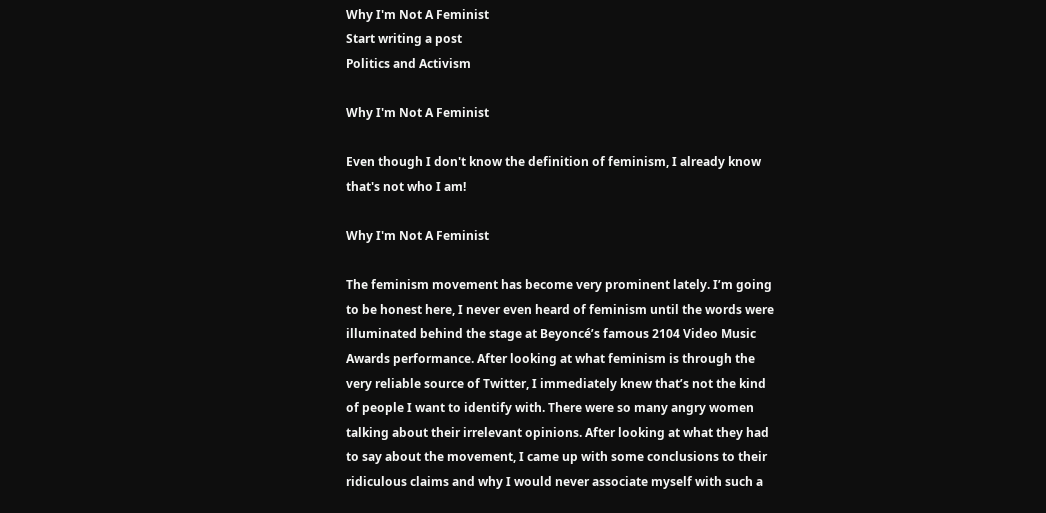Why I'm Not A Feminist
Start writing a post
Politics and Activism

Why I'm Not A Feminist

Even though I don't know the definition of feminism, I already know that's not who I am!

Why I'm Not A Feminist

The feminism movement has become very prominent lately. I’m going to be honest here, I never even heard of feminism until the words were illuminated behind the stage at Beyoncé’s famous 2104 Video Music Awards performance. After looking at what feminism is through the very reliable source of Twitter, I immediately knew that’s not the kind of people I want to identify with. There were so many angry women talking about their irrelevant opinions. After looking at what they had to say about the movement, I came up with some conclusions to their ridiculous claims and why I would never associate myself with such a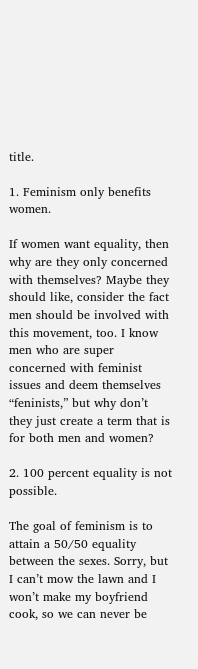title.

1. Feminism only benefits women.

If women want equality, then why are they only concerned with themselves? Maybe they should like, consider the fact men should be involved with this movement, too. I know men who are super concerned with feminist issues and deem themselves “feninists,” but why don’t they just create a term that is for both men and women?

2. 100 percent equality is not possible.

The goal of feminism is to attain a 50/50 equality between the sexes. Sorry, but I can’t mow the lawn and I won’t make my boyfriend cook, so we can never be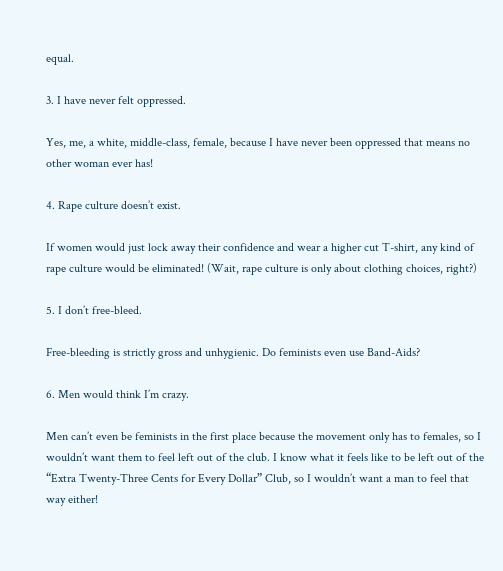equal.

3. I have never felt oppressed.

Yes, me, a white, middle-class, female, because I have never been oppressed that means no other woman ever has!

4. Rape culture doesn’t exist.

If women would just lock away their confidence and wear a higher cut T-shirt, any kind of rape culture would be eliminated! (Wait, rape culture is only about clothing choices, right?)

5. I don’t free-bleed.

Free-bleeding is strictly gross and unhygienic. Do feminists even use Band-Aids?

6. Men would think I’m crazy.

Men can’t even be feminists in the first place because the movement only has to females, so I wouldn’t want them to feel left out of the club. I know what it feels like to be left out of the “Extra Twenty-Three Cents for Every Dollar” Club, so I wouldn’t want a man to feel that way either!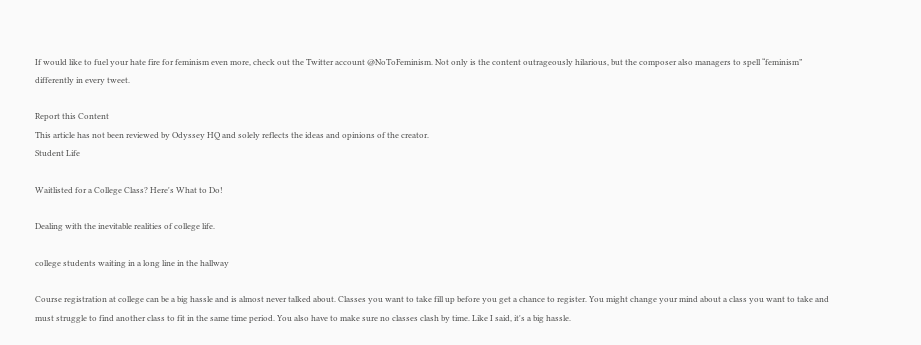If would like to fuel your hate fire for feminism even more, check out the Twitter account @NoToFeminism. Not only is the content outrageously hilarious, but the composer also managers to spell “feminism” differently in every tweet.

Report this Content
This article has not been reviewed by Odyssey HQ and solely reflects the ideas and opinions of the creator.
Student Life

Waitlisted for a College Class? Here's What to Do!

Dealing with the inevitable realities of college life.

college students waiting in a long line in the hallway

Course registration at college can be a big hassle and is almost never talked about. Classes you want to take fill up before you get a chance to register. You might change your mind about a class you want to take and must struggle to find another class to fit in the same time period. You also have to make sure no classes clash by time. Like I said, it's a big hassle.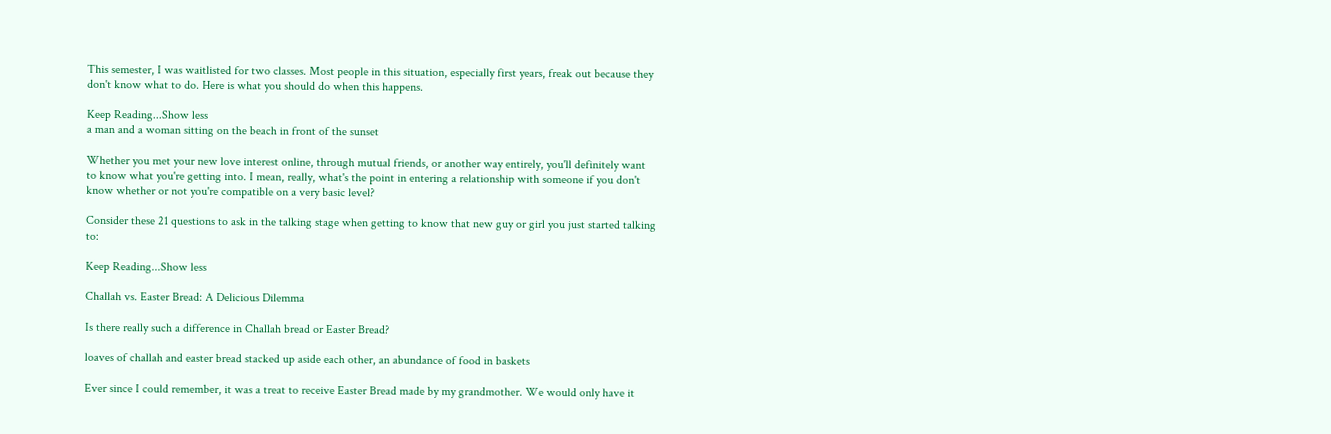This semester, I was waitlisted for two classes. Most people in this situation, especially first years, freak out because they don't know what to do. Here is what you should do when this happens.

Keep Reading...Show less
a man and a woman sitting on the beach in front of the sunset

Whether you met your new love interest online, through mutual friends, or another way entirely, you'll definitely want to know what you're getting into. I mean, really, what's the point in entering a relationship with someone if you don't know whether or not you're compatible on a very basic level?

Consider these 21 questions to ask in the talking stage when getting to know that new guy or girl you just started talking to:

Keep Reading...Show less

Challah vs. Easter Bread: A Delicious Dilemma

Is there really such a difference in Challah bread or Easter Bread?

loaves of challah and easter bread stacked up aside each other, an abundance of food in baskets

Ever since I could remember, it was a treat to receive Easter Bread made by my grandmother. We would only have it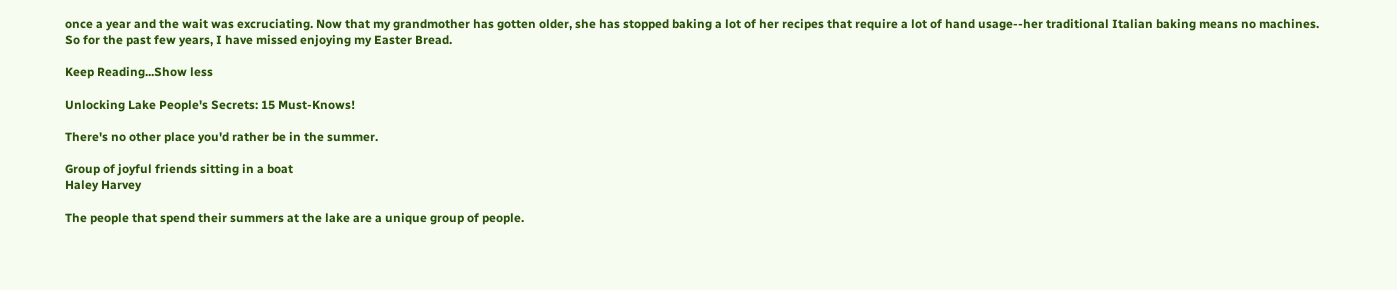once a year and the wait was excruciating. Now that my grandmother has gotten older, she has stopped baking a lot of her recipes that require a lot of hand usage--her traditional Italian baking means no machines. So for the past few years, I have missed enjoying my Easter Bread.

Keep Reading...Show less

Unlocking Lake People's Secrets: 15 Must-Knows!

There's no other place you'd rather be in the summer.

Group of joyful friends sitting in a boat
Haley Harvey

The people that spend their summers at the lake are a unique group of people.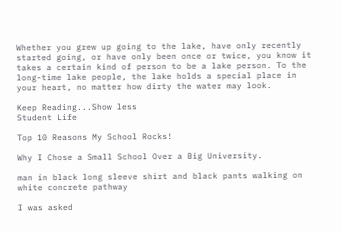Whether you grew up going to the lake, have only recently started going, or have only been once or twice, you know it takes a certain kind of person to be a lake person. To the long-time lake people, the lake holds a special place in your heart, no matter how dirty the water may look.

Keep Reading...Show less
Student Life

Top 10 Reasons My School Rocks!

Why I Chose a Small School Over a Big University.

man in black long sleeve shirt and black pants walking on white concrete pathway

I was asked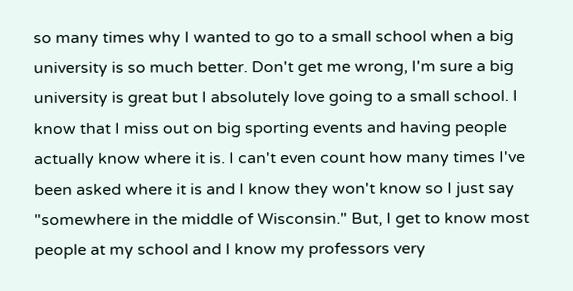so many times why I wanted to go to a small school when a big university is so much better. Don't get me wrong, I'm sure a big university is great but I absolutely love going to a small school. I know that I miss out on big sporting events and having people actually know where it is. I can't even count how many times I've been asked where it is and I know they won't know so I just say "somewhere in the middle of Wisconsin." But, I get to know most people at my school and I know my professors very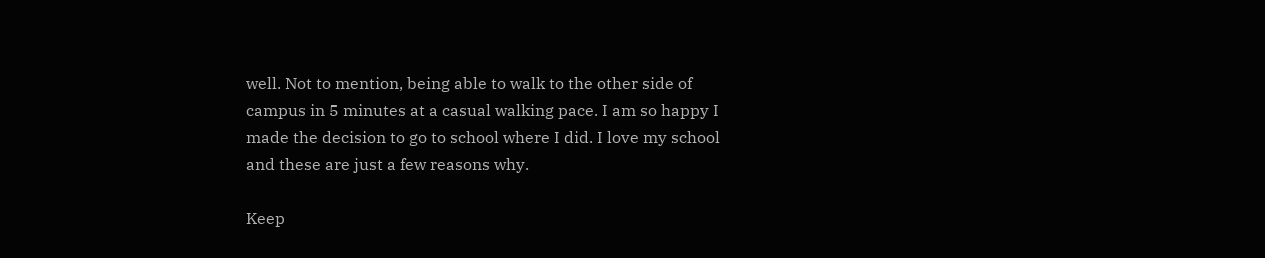well. Not to mention, being able to walk to the other side of campus in 5 minutes at a casual walking pace. I am so happy I made the decision to go to school where I did. I love my school and these are just a few reasons why.

Keep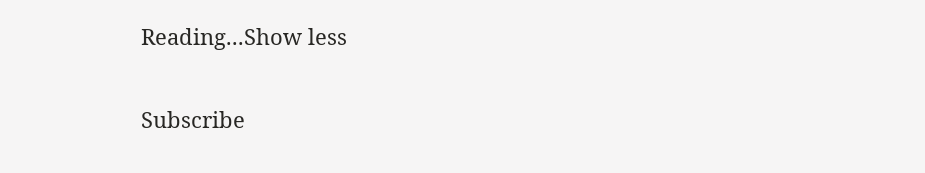Reading...Show less

Subscribe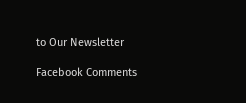to Our Newsletter

Facebook Comments